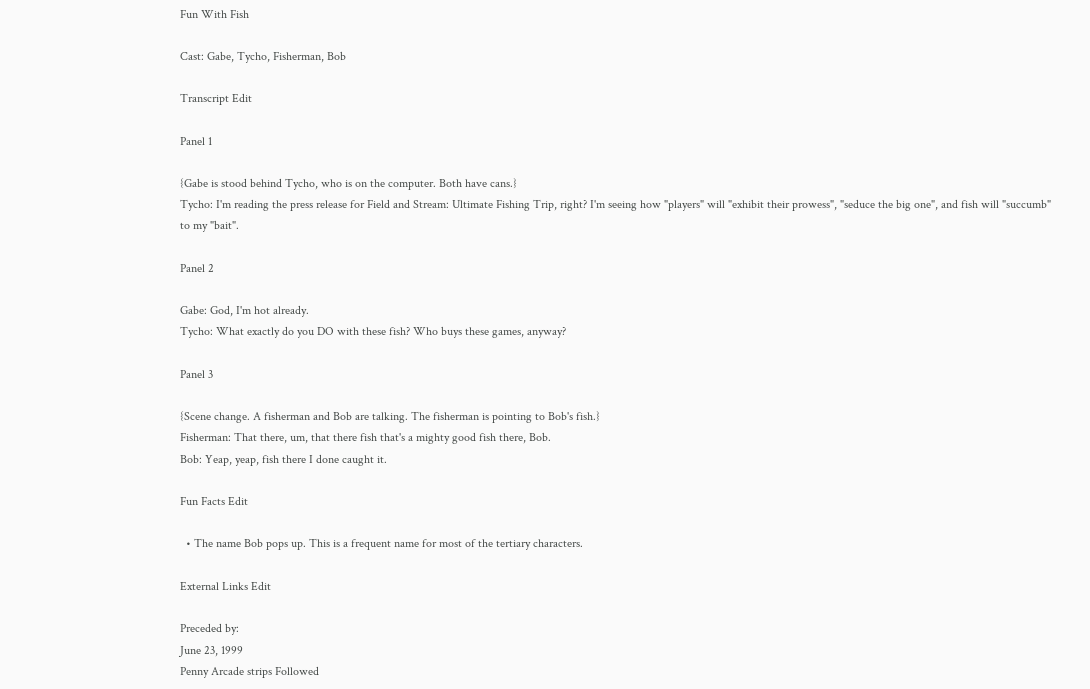Fun With Fish

Cast: Gabe, Tycho, Fisherman, Bob

Transcript Edit

Panel 1

{Gabe is stood behind Tycho, who is on the computer. Both have cans.}
Tycho: I'm reading the press release for Field and Stream: Ultimate Fishing Trip, right? I'm seeing how "players" will "exhibit their prowess", "seduce the big one", and fish will "succumb" to my "bait".

Panel 2

Gabe: God, I'm hot already.
Tycho: What exactly do you DO with these fish? Who buys these games, anyway?

Panel 3

{Scene change. A fisherman and Bob are talking. The fisherman is pointing to Bob's fish.}
Fisherman: That there, um, that there fish that's a mighty good fish there, Bob.
Bob: Yeap, yeap, fish there I done caught it.

Fun Facts Edit

  • The name Bob pops up. This is a frequent name for most of the tertiary characters.

External Links Edit

Preceded by:
June 23, 1999
Penny Arcade strips Followed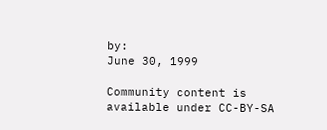by:
June 30, 1999

Community content is available under CC-BY-SA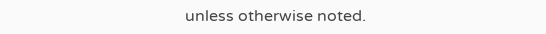unless otherwise noted.